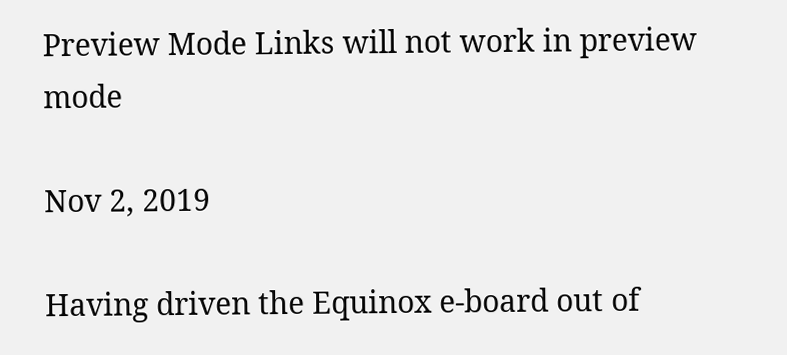Preview Mode Links will not work in preview mode

Nov 2, 2019

Having driven the Equinox e-board out of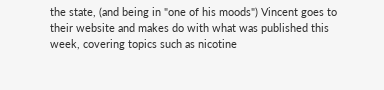the state, (and being in "one of his moods") Vincent goes to their website and makes do with what was published this week, covering topics such as nicotine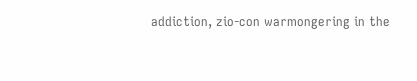addiction, zio-con warmongering in the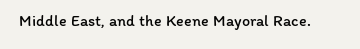Middle East, and the Keene Mayoral Race.